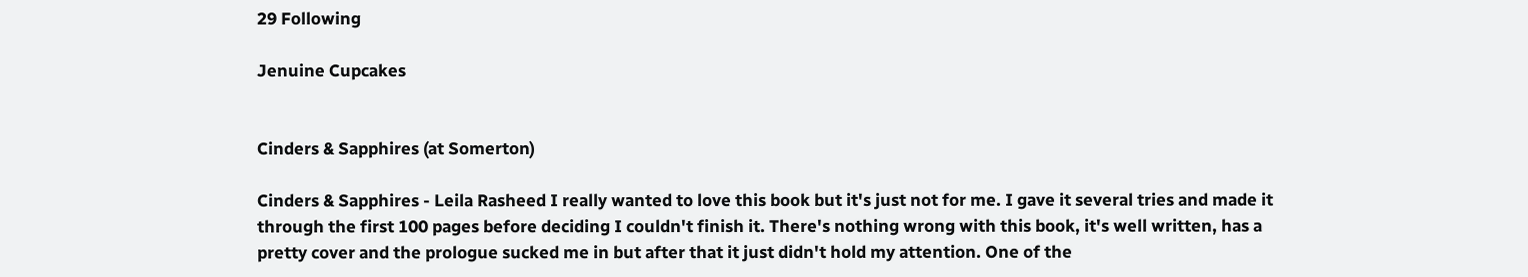29 Following

Jenuine Cupcakes


Cinders & Sapphires (at Somerton)

Cinders & Sapphires - Leila Rasheed I really wanted to love this book but it's just not for me. I gave it several tries and made it through the first 100 pages before deciding I couldn't finish it. There's nothing wrong with this book, it's well written, has a pretty cover and the prologue sucked me in but after that it just didn't hold my attention. One of the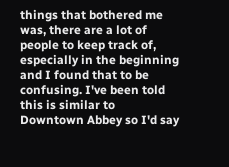things that bothered me was, there are a lot of people to keep track of, especially in the beginning and I found that to be confusing. I've been told this is similar to Downtown Abbey so I'd say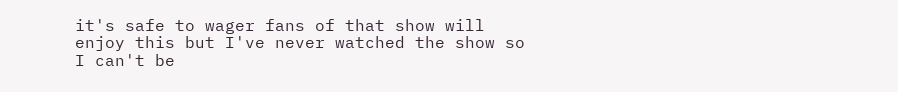it's safe to wager fans of that show will enjoy this but I've never watched the show so I can't be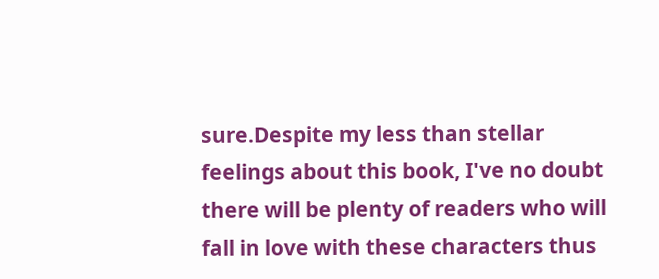sure.Despite my less than stellar feelings about this book, I've no doubt there will be plenty of readers who will fall in love with these characters thus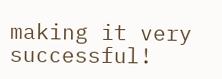making it very successful!